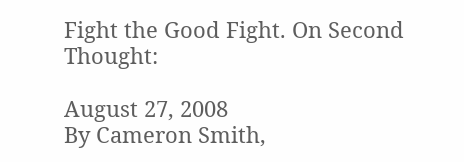Fight the Good Fight. On Second Thought:

August 27, 2008
By Cameron Smith,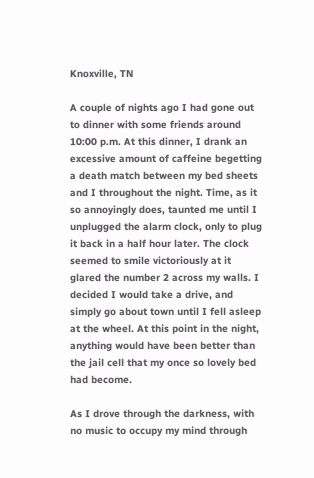Knoxville, TN

A couple of nights ago I had gone out to dinner with some friends around 10:00 p.m. At this dinner, I drank an excessive amount of caffeine begetting a death match between my bed sheets and I throughout the night. Time, as it so annoyingly does, taunted me until I unplugged the alarm clock, only to plug it back in a half hour later. The clock seemed to smile victoriously at it glared the number 2 across my walls. I decided I would take a drive, and simply go about town until I fell asleep at the wheel. At this point in the night, anything would have been better than the jail cell that my once so lovely bed had become.

As I drove through the darkness, with no music to occupy my mind through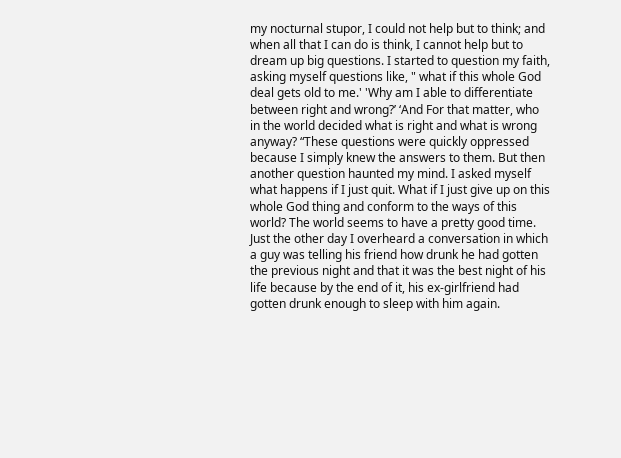my nocturnal stupor, I could not help but to think; and when all that I can do is think, I cannot help but to dream up big questions. I started to question my faith, asking myself questions like, " what if this whole God deal gets old to me.' 'Why am I able to differentiate between right and wrong?’ ‘And For that matter, who in the world decided what is right and what is wrong anyway? “These questions were quickly oppressed because I simply knew the answers to them. But then another question haunted my mind. I asked myself what happens if I just quit. What if I just give up on this whole God thing and conform to the ways of this world? The world seems to have a pretty good time. Just the other day I overheard a conversation in which a guy was telling his friend how drunk he had gotten the previous night and that it was the best night of his life because by the end of it, his ex-girlfriend had gotten drunk enough to sleep with him again.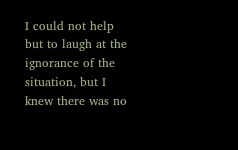I could not help but to laugh at the ignorance of the situation, but I knew there was no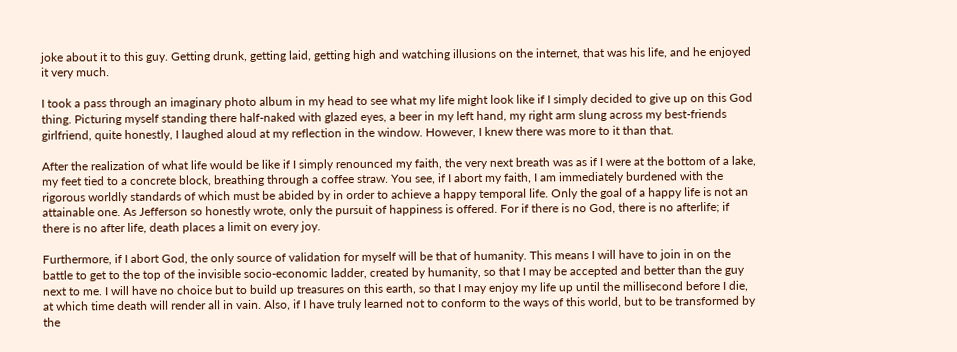joke about it to this guy. Getting drunk, getting laid, getting high and watching illusions on the internet, that was his life, and he enjoyed it very much.

I took a pass through an imaginary photo album in my head to see what my life might look like if I simply decided to give up on this God thing. Picturing myself standing there half-naked with glazed eyes, a beer in my left hand, my right arm slung across my best-friends girlfriend, quite honestly, I laughed aloud at my reflection in the window. However, I knew there was more to it than that.

After the realization of what life would be like if I simply renounced my faith, the very next breath was as if I were at the bottom of a lake, my feet tied to a concrete block, breathing through a coffee straw. You see, if I abort my faith, I am immediately burdened with the rigorous worldly standards of which must be abided by in order to achieve a happy temporal life. Only the goal of a happy life is not an attainable one. As Jefferson so honestly wrote, only the pursuit of happiness is offered. For if there is no God, there is no afterlife; if there is no after life, death places a limit on every joy.

Furthermore, if I abort God, the only source of validation for myself will be that of humanity. This means I will have to join in on the battle to get to the top of the invisible socio-economic ladder, created by humanity, so that I may be accepted and better than the guy next to me. I will have no choice but to build up treasures on this earth, so that I may enjoy my life up until the millisecond before I die, at which time death will render all in vain. Also, if I have truly learned not to conform to the ways of this world, but to be transformed by the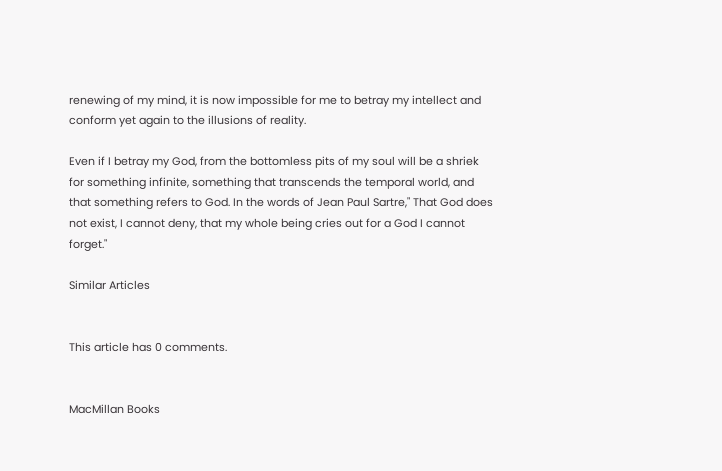renewing of my mind, it is now impossible for me to betray my intellect and conform yet again to the illusions of reality.

Even if I betray my God, from the bottomless pits of my soul will be a shriek for something infinite, something that transcends the temporal world, and that something refers to God. In the words of Jean Paul Sartre," That God does not exist, I cannot deny, that my whole being cries out for a God I cannot forget."

Similar Articles


This article has 0 comments.


MacMillan Books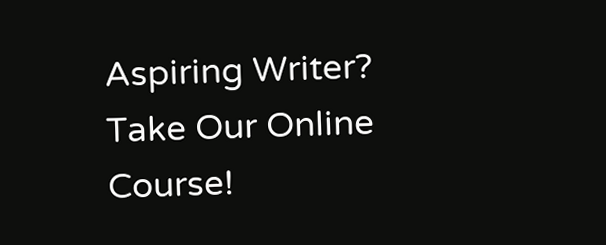Aspiring Writer? Take Our Online Course!